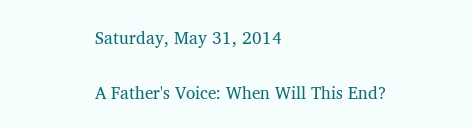Saturday, May 31, 2014

A Father's Voice: When Will This End?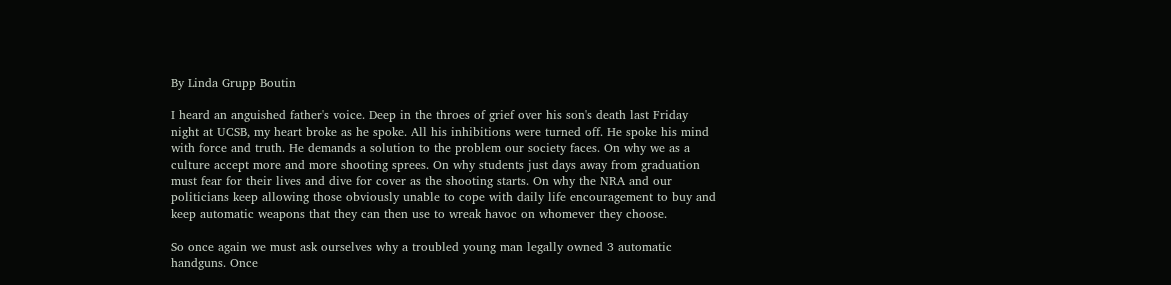By Linda Grupp Boutin

I heard an anguished father's voice. Deep in the throes of grief over his son's death last Friday night at UCSB, my heart broke as he spoke. All his inhibitions were turned off. He spoke his mind with force and truth. He demands a solution to the problem our society faces. On why we as a culture accept more and more shooting sprees. On why students just days away from graduation must fear for their lives and dive for cover as the shooting starts. On why the NRA and our politicians keep allowing those obviously unable to cope with daily life encouragement to buy and keep automatic weapons that they can then use to wreak havoc on whomever they choose.

So once again we must ask ourselves why a troubled young man legally owned 3 automatic handguns. Once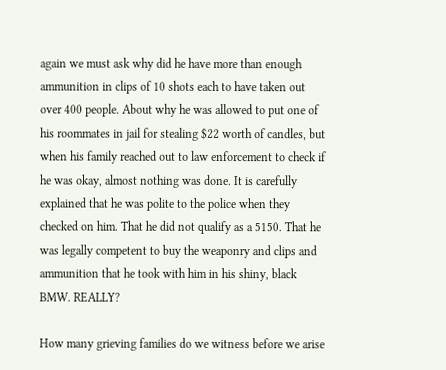again we must ask why did he have more than enough ammunition in clips of 10 shots each to have taken out over 400 people. About why he was allowed to put one of his roommates in jail for stealing $22 worth of candles, but when his family reached out to law enforcement to check if he was okay, almost nothing was done. It is carefully explained that he was polite to the police when they checked on him. That he did not qualify as a 5150. That he was legally competent to buy the weaponry and clips and ammunition that he took with him in his shiny, black BMW. REALLY?

How many grieving families do we witness before we arise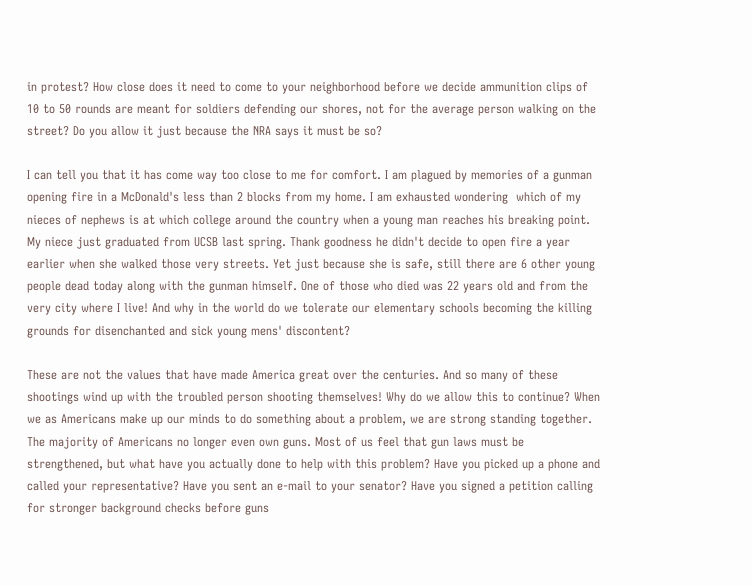in protest? How close does it need to come to your neighborhood before we decide ammunition clips of 10 to 50 rounds are meant for soldiers defending our shores, not for the average person walking on the street? Do you allow it just because the NRA says it must be so?

I can tell you that it has come way too close to me for comfort. I am plagued by memories of a gunman opening fire in a McDonald's less than 2 blocks from my home. I am exhausted wondering  which of my nieces of nephews is at which college around the country when a young man reaches his breaking point. My niece just graduated from UCSB last spring. Thank goodness he didn't decide to open fire a year earlier when she walked those very streets. Yet just because she is safe, still there are 6 other young people dead today along with the gunman himself. One of those who died was 22 years old and from the very city where I live! And why in the world do we tolerate our elementary schools becoming the killing grounds for disenchanted and sick young mens' discontent?

These are not the values that have made America great over the centuries. And so many of these shootings wind up with the troubled person shooting themselves! Why do we allow this to continue? When we as Americans make up our minds to do something about a problem, we are strong standing together. The majority of Americans no longer even own guns. Most of us feel that gun laws must be strengthened, but what have you actually done to help with this problem? Have you picked up a phone and called your representative? Have you sent an e-mail to your senator? Have you signed a petition calling for stronger background checks before guns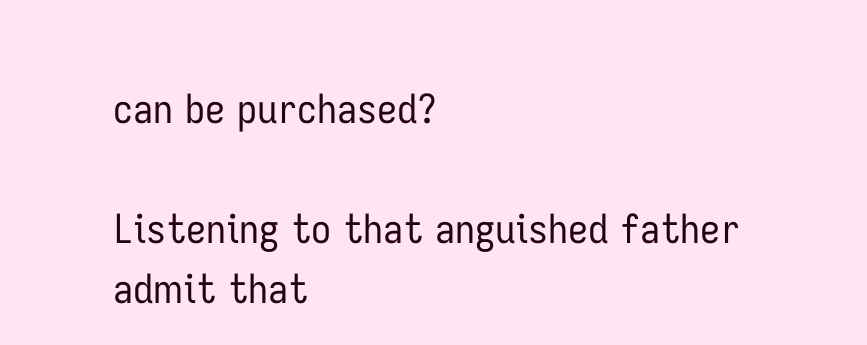can be purchased?

Listening to that anguished father admit that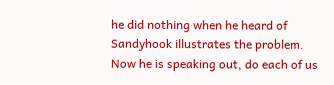he did nothing when he heard of Sandyhook illustrates the problem. Now he is speaking out, do each of us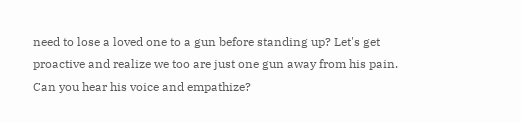need to lose a loved one to a gun before standing up? Let's get proactive and realize we too are just one gun away from his pain. Can you hear his voice and empathize?